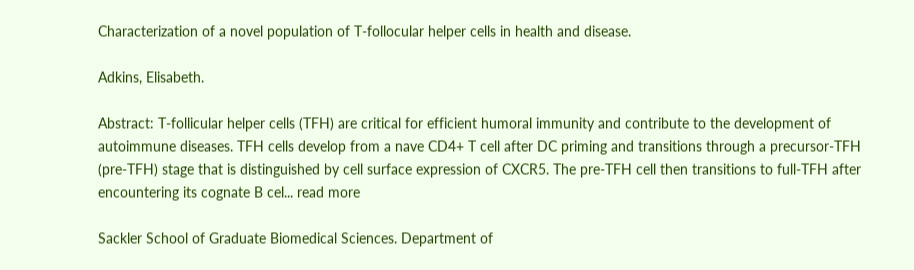Characterization of a novel population of T-follocular helper cells in health and disease.

Adkins, Elisabeth.

Abstract: T-follicular helper cells (TFH) are critical for efficient humoral immunity and contribute to the development of autoimmune diseases. TFH cells develop from a nave CD4+ T cell after DC priming and transitions through a precursor-TFH (pre-TFH) stage that is distinguished by cell surface expression of CXCR5. The pre-TFH cell then transitions to full-TFH after encountering its cognate B cel... read more

Sackler School of Graduate Biomedical Sciences. Department of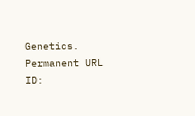Genetics.
Permanent URL
ID: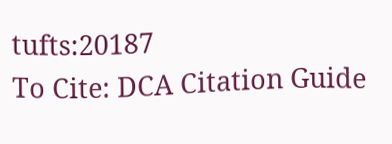tufts:20187
To Cite: DCA Citation Guide